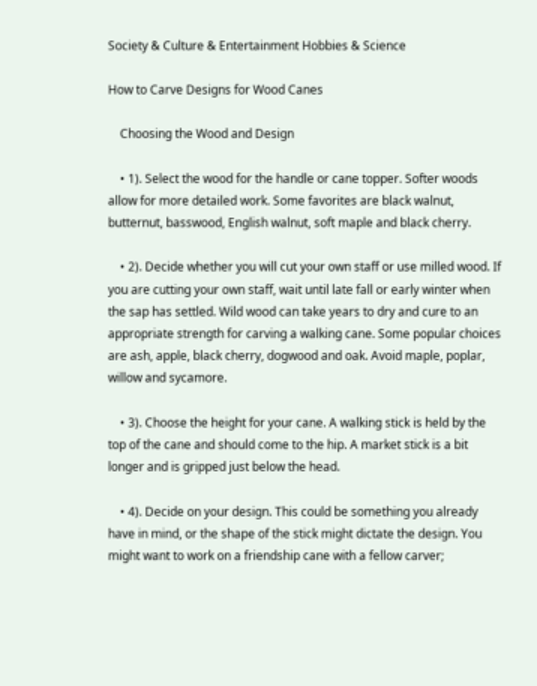Society & Culture & Entertainment Hobbies & Science

How to Carve Designs for Wood Canes

    Choosing the Wood and Design

    • 1). Select the wood for the handle or cane topper. Softer woods allow for more detailed work. Some favorites are black walnut, butternut, basswood, English walnut, soft maple and black cherry.

    • 2). Decide whether you will cut your own staff or use milled wood. If you are cutting your own staff, wait until late fall or early winter when the sap has settled. Wild wood can take years to dry and cure to an appropriate strength for carving a walking cane. Some popular choices are ash, apple, black cherry, dogwood and oak. Avoid maple, poplar, willow and sycamore.

    • 3). Choose the height for your cane. A walking stick is held by the top of the cane and should come to the hip. A market stick is a bit longer and is gripped just below the head.

    • 4). Decide on your design. This could be something you already have in mind, or the shape of the stick might dictate the design. You might want to work on a friendship cane with a fellow carver;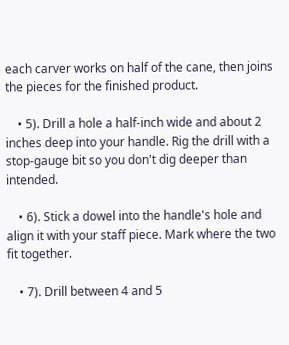each carver works on half of the cane, then joins the pieces for the finished product.

    • 5). Drill a hole a half-inch wide and about 2 inches deep into your handle. Rig the drill with a stop-gauge bit so you don't dig deeper than intended.

    • 6). Stick a dowel into the handle's hole and align it with your staff piece. Mark where the two fit together.

    • 7). Drill between 4 and 5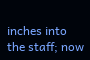inches into the staff; now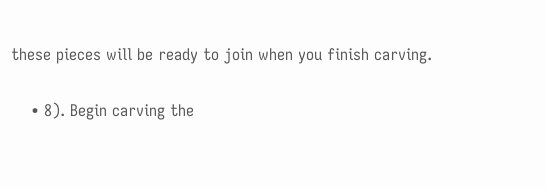these pieces will be ready to join when you finish carving.

    • 8). Begin carving the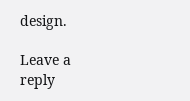design.

Leave a reply